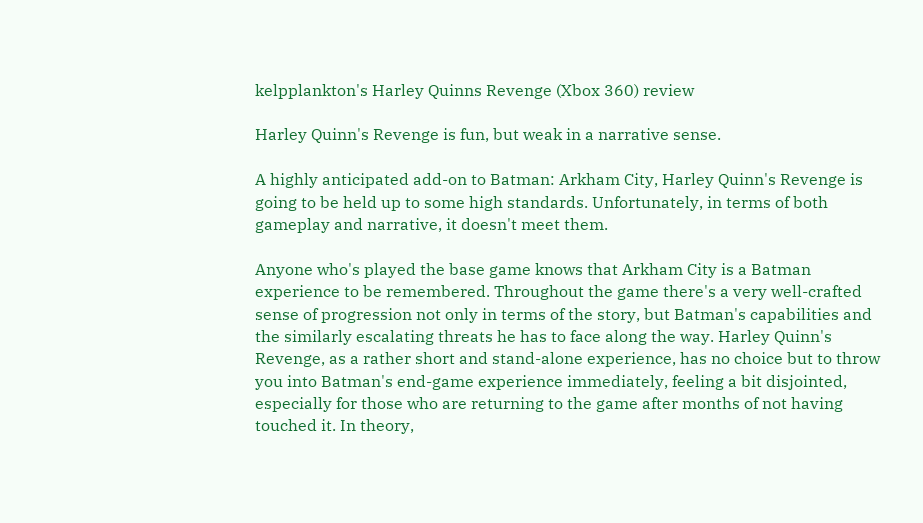kelpplankton's Harley Quinns Revenge (Xbox 360) review

Harley Quinn's Revenge is fun, but weak in a narrative sense.

A highly anticipated add-on to Batman: Arkham City, Harley Quinn's Revenge is going to be held up to some high standards. Unfortunately, in terms of both gameplay and narrative, it doesn't meet them.

Anyone who's played the base game knows that Arkham City is a Batman experience to be remembered. Throughout the game there's a very well-crafted sense of progression not only in terms of the story, but Batman's capabilities and the similarly escalating threats he has to face along the way. Harley Quinn's Revenge, as a rather short and stand-alone experience, has no choice but to throw you into Batman's end-game experience immediately, feeling a bit disjointed, especially for those who are returning to the game after months of not having touched it. In theory,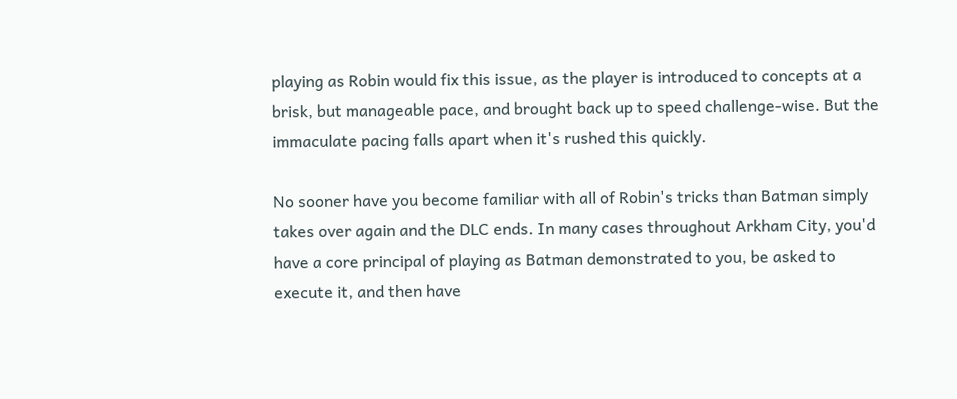playing as Robin would fix this issue, as the player is introduced to concepts at a brisk, but manageable pace, and brought back up to speed challenge-wise. But the immaculate pacing falls apart when it's rushed this quickly.

No sooner have you become familiar with all of Robin's tricks than Batman simply takes over again and the DLC ends. In many cases throughout Arkham City, you'd have a core principal of playing as Batman demonstrated to you, be asked to execute it, and then have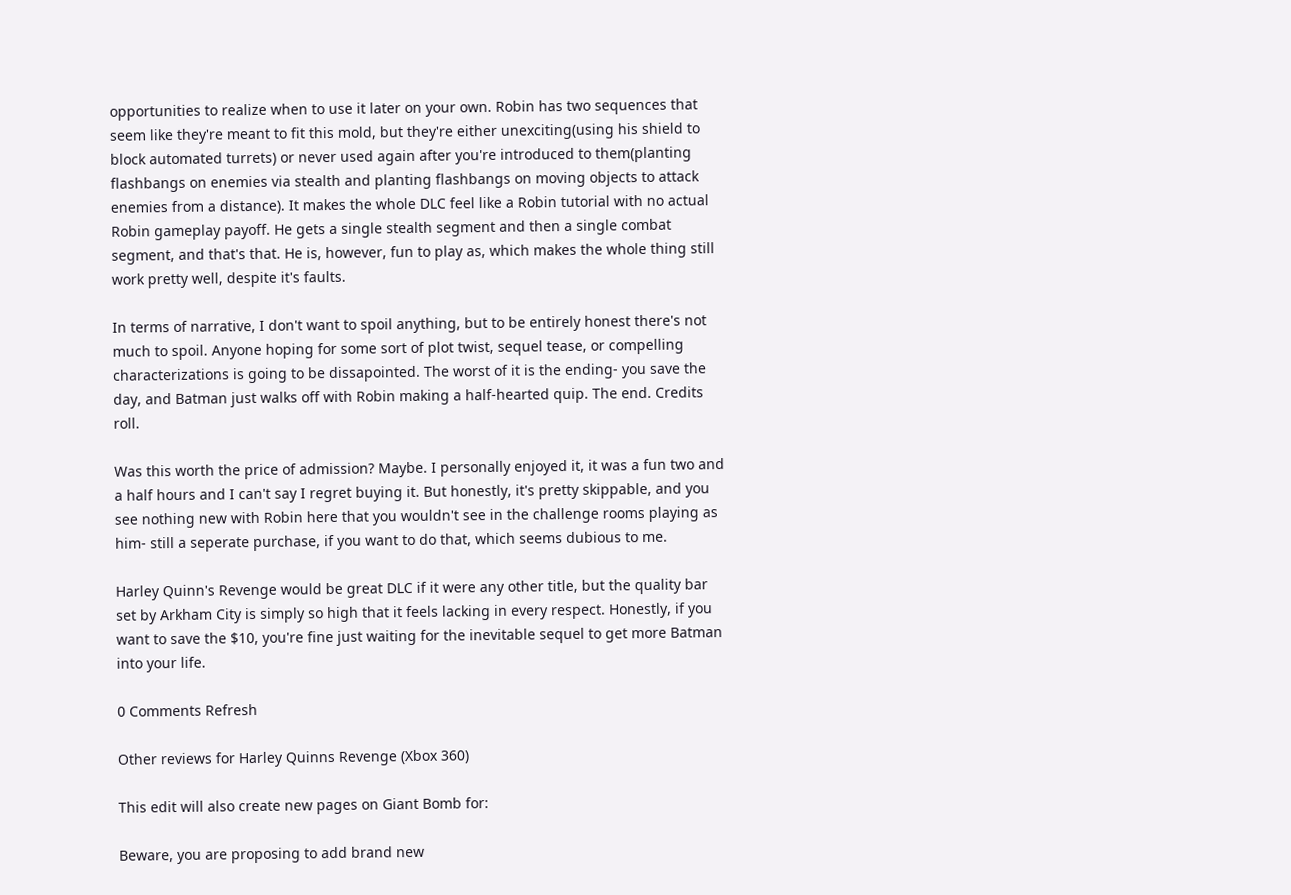opportunities to realize when to use it later on your own. Robin has two sequences that seem like they're meant to fit this mold, but they're either unexciting(using his shield to block automated turrets) or never used again after you're introduced to them(planting flashbangs on enemies via stealth and planting flashbangs on moving objects to attack enemies from a distance). It makes the whole DLC feel like a Robin tutorial with no actual Robin gameplay payoff. He gets a single stealth segment and then a single combat segment, and that's that. He is, however, fun to play as, which makes the whole thing still work pretty well, despite it's faults.

In terms of narrative, I don't want to spoil anything, but to be entirely honest there's not much to spoil. Anyone hoping for some sort of plot twist, sequel tease, or compelling characterizations is going to be dissapointed. The worst of it is the ending- you save the day, and Batman just walks off with Robin making a half-hearted quip. The end. Credits roll.

Was this worth the price of admission? Maybe. I personally enjoyed it, it was a fun two and a half hours and I can't say I regret buying it. But honestly, it's pretty skippable, and you see nothing new with Robin here that you wouldn't see in the challenge rooms playing as him- still a seperate purchase, if you want to do that, which seems dubious to me.

Harley Quinn's Revenge would be great DLC if it were any other title, but the quality bar set by Arkham City is simply so high that it feels lacking in every respect. Honestly, if you want to save the $10, you're fine just waiting for the inevitable sequel to get more Batman into your life.

0 Comments Refresh

Other reviews for Harley Quinns Revenge (Xbox 360)

This edit will also create new pages on Giant Bomb for:

Beware, you are proposing to add brand new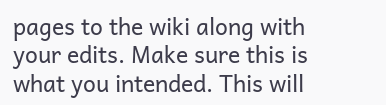pages to the wiki along with your edits. Make sure this is what you intended. This will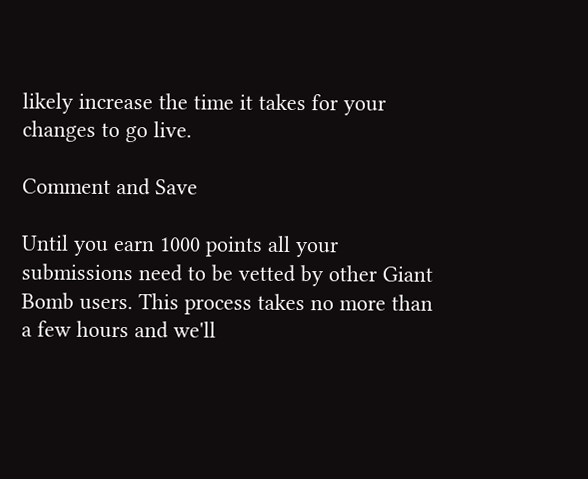likely increase the time it takes for your changes to go live.

Comment and Save

Until you earn 1000 points all your submissions need to be vetted by other Giant Bomb users. This process takes no more than a few hours and we'll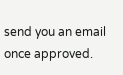send you an email once approved.